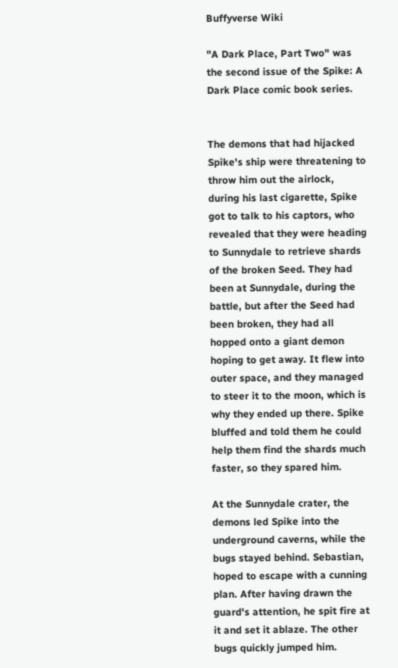Buffyverse Wiki

"A Dark Place, Part Two" was the second issue of the Spike: A Dark Place comic book series.


The demons that had hijacked Spike's ship were threatening to throw him out the airlock, during his last cigarette, Spike got to talk to his captors, who revealed that they were heading to Sunnydale to retrieve shards of the broken Seed. They had been at Sunnydale, during the battle, but after the Seed had been broken, they had all hopped onto a giant demon hoping to get away. It flew into outer space, and they managed to steer it to the moon, which is why they ended up there. Spike bluffed and told them he could help them find the shards much faster, so they spared him.

At the Sunnydale crater, the demons led Spike into the underground caverns, while the bugs stayed behind. Sebastian, hoped to escape with a cunning plan. After having drawn the guard's attention, he spit fire at it and set it ablaze. The other bugs quickly jumped him.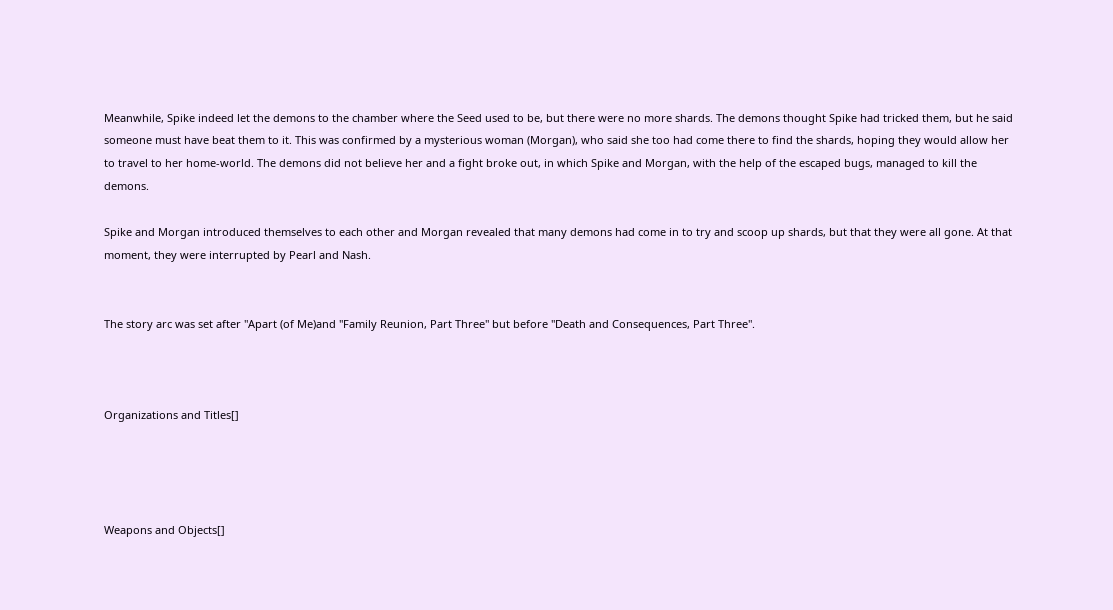Meanwhile, Spike indeed let the demons to the chamber where the Seed used to be, but there were no more shards. The demons thought Spike had tricked them, but he said someone must have beat them to it. This was confirmed by a mysterious woman (Morgan), who said she too had come there to find the shards, hoping they would allow her to travel to her home-world. The demons did not believe her and a fight broke out, in which Spike and Morgan, with the help of the escaped bugs, managed to kill the demons.

Spike and Morgan introduced themselves to each other and Morgan revealed that many demons had come in to try and scoop up shards, but that they were all gone. At that moment, they were interrupted by Pearl and Nash.


The story arc was set after "Apart (of Me)and "Family Reunion, Part Three" but before "Death and Consequences, Part Three".



Organizations and Titles[]




Weapons and Objects[]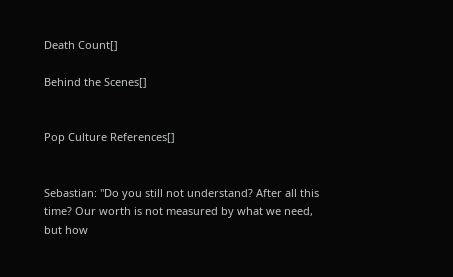Death Count[]

Behind the Scenes[]


Pop Culture References[]


Sebastian: "Do you still not understand? After all this time? Our worth is not measured by what we need, but how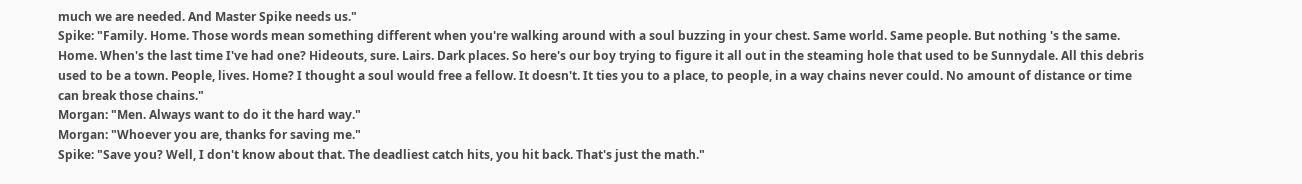much we are needed. And Master Spike needs us."
Spike: "Family. Home. Those words mean something different when you're walking around with a soul buzzing in your chest. Same world. Same people. But nothing 's the same. Home. When's the last time I've had one? Hideouts, sure. Lairs. Dark places. So here's our boy trying to figure it all out in the steaming hole that used to be Sunnydale. All this debris used to be a town. People, lives. Home? I thought a soul would free a fellow. It doesn't. It ties you to a place, to people, in a way chains never could. No amount of distance or time can break those chains."
Morgan: "Men. Always want to do it the hard way."
Morgan: "Whoever you are, thanks for saving me."
Spike: "Save you? Well, I don't know about that. The deadliest catch hits, you hit back. That's just the math."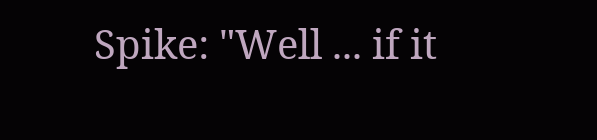Spike: "Well ... if it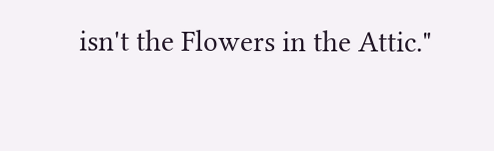isn't the Flowers in the Attic."